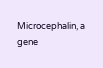Microcephalin, a gene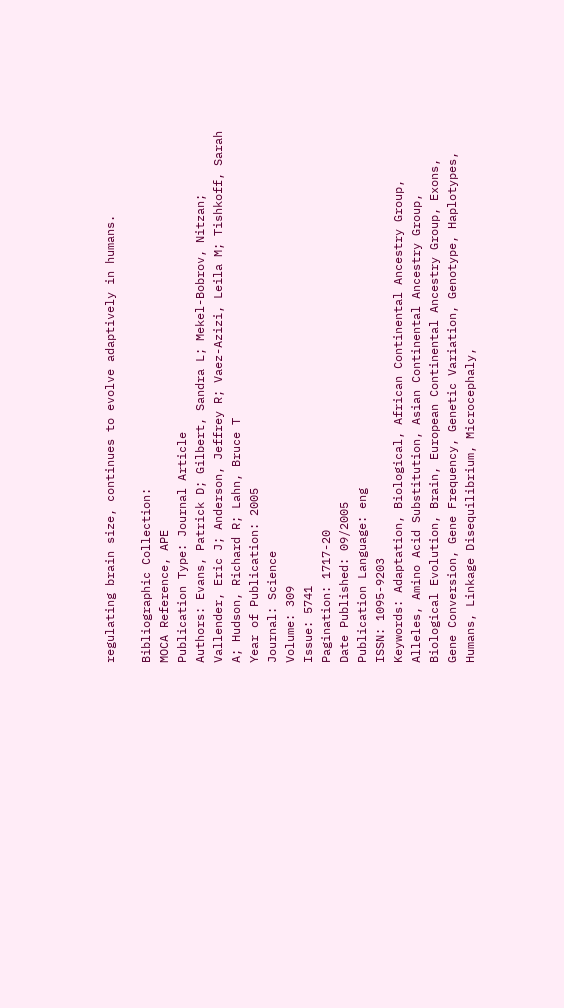regulating brain size, continues to evolve adaptively in humans.

Bibliographic Collection:
MOCA Reference, APE
Publication Type: Journal Article
Authors: Evans, Patrick D; Gilbert, Sandra L; Mekel-Bobrov, Nitzan; Vallender, Eric J; Anderson, Jeffrey R; Vaez-Azizi, Leila M; Tishkoff, Sarah A; Hudson, Richard R; Lahn, Bruce T
Year of Publication: 2005
Journal: Science
Volume: 309
Issue: 5741
Pagination: 1717-20
Date Published: 09/2005
Publication Language: eng
ISSN: 1095-9203
Keywords: Adaptation, Biological, African Continental Ancestry Group, Alleles, Amino Acid Substitution, Asian Continental Ancestry Group, Biological Evolution, Brain, European Continental Ancestry Group, Exons, Gene Conversion, Gene Frequency, Genetic Variation, Genotype, Haplotypes, Humans, Linkage Disequilibrium, Microcephaly,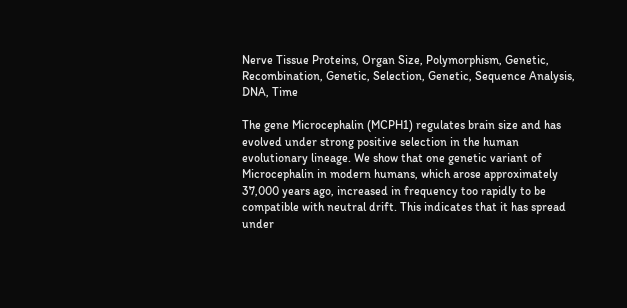Nerve Tissue Proteins, Organ Size, Polymorphism, Genetic, Recombination, Genetic, Selection, Genetic, Sequence Analysis, DNA, Time

The gene Microcephalin (MCPH1) regulates brain size and has evolved under strong positive selection in the human evolutionary lineage. We show that one genetic variant of Microcephalin in modern humans, which arose approximately 37,000 years ago, increased in frequency too rapidly to be compatible with neutral drift. This indicates that it has spread under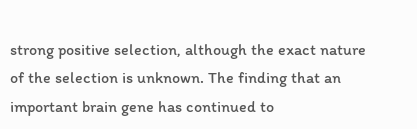strong positive selection, although the exact nature of the selection is unknown. The finding that an important brain gene has continued to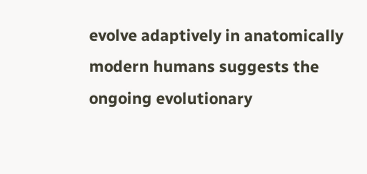evolve adaptively in anatomically modern humans suggests the ongoing evolutionary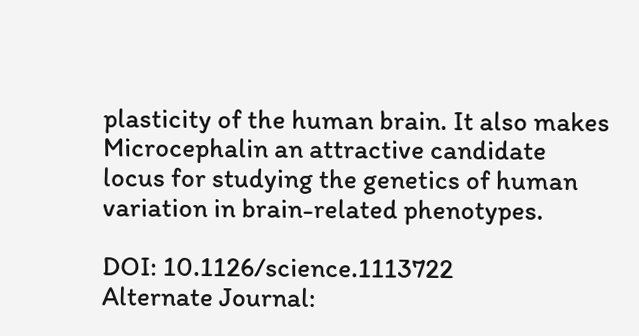plasticity of the human brain. It also makes Microcephalin an attractive candidate locus for studying the genetics of human variation in brain-related phenotypes.

DOI: 10.1126/science.1113722
Alternate Journal: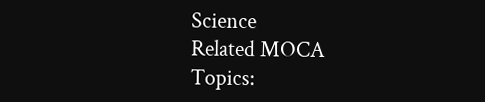Science
Related MOCA Topics: